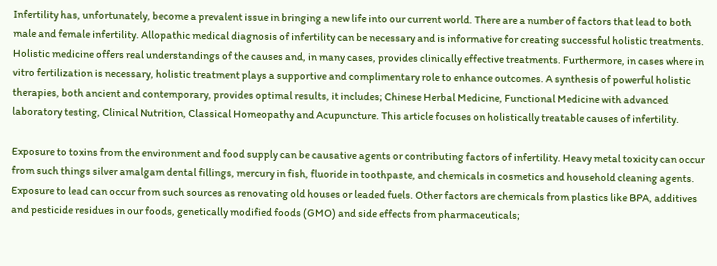Infertility has, unfortunately, become a prevalent issue in bringing a new life into our current world. There are a number of factors that lead to both male and female infertility. Allopathic medical diagnosis of infertility can be necessary and is informative for creating successful holistic treatments. Holistic medicine offers real understandings of the causes and, in many cases, provides clinically effective treatments. Furthermore, in cases where in vitro fertilization is necessary, holistic treatment plays a supportive and complimentary role to enhance outcomes. A synthesis of powerful holistic therapies, both ancient and contemporary, provides optimal results, it includes; Chinese Herbal Medicine, Functional Medicine with advanced laboratory testing, Clinical Nutrition, Classical Homeopathy and Acupuncture. This article focuses on holistically treatable causes of infertility.

Exposure to toxins from the environment and food supply can be causative agents or contributing factors of infertility. Heavy metal toxicity can occur from such things silver amalgam dental fillings, mercury in fish, fluoride in toothpaste, and chemicals in cosmetics and household cleaning agents. Exposure to lead can occur from such sources as renovating old houses or leaded fuels. Other factors are chemicals from plastics like BPA, additives and pesticide residues in our foods, genetically modified foods (GMO) and side effects from pharmaceuticals;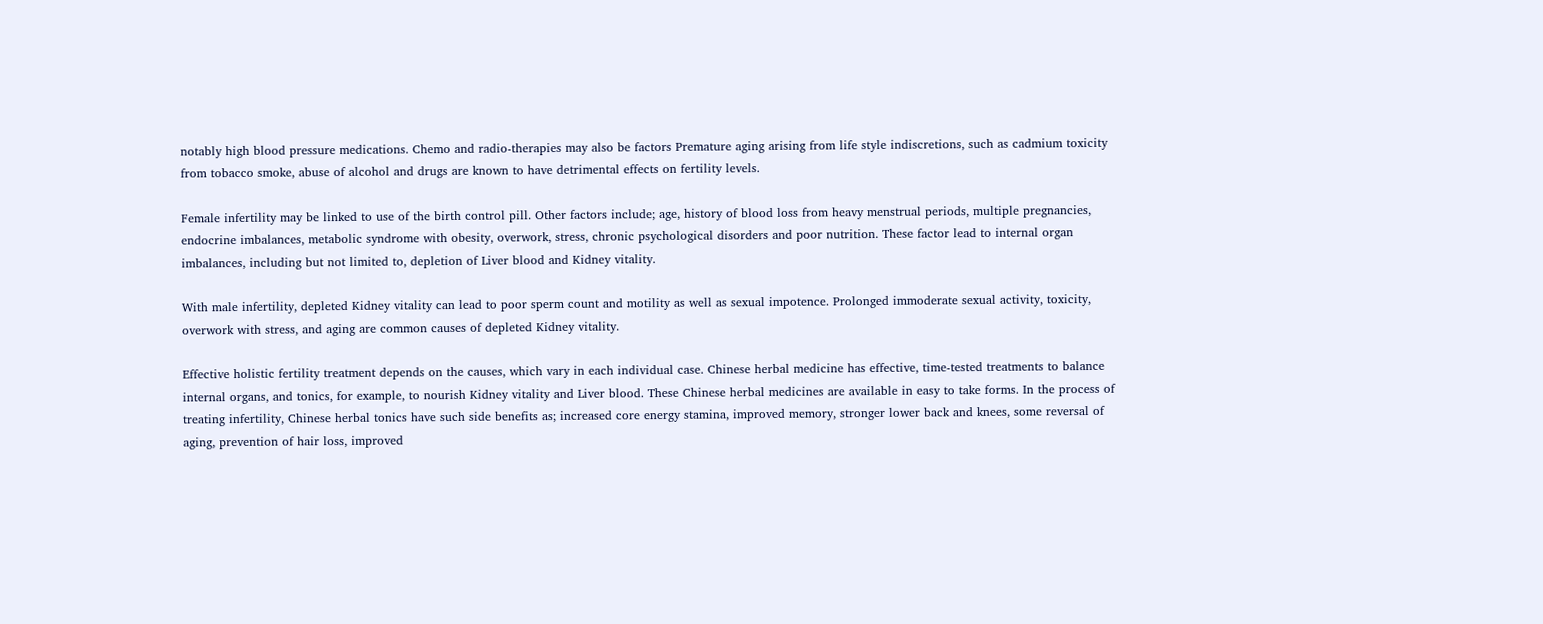notably high blood pressure medications. Chemo and radio-therapies may also be factors Premature aging arising from life style indiscretions, such as cadmium toxicity from tobacco smoke, abuse of alcohol and drugs are known to have detrimental effects on fertility levels.

Female infertility may be linked to use of the birth control pill. Other factors include; age, history of blood loss from heavy menstrual periods, multiple pregnancies, endocrine imbalances, metabolic syndrome with obesity, overwork, stress, chronic psychological disorders and poor nutrition. These factor lead to internal organ imbalances, including but not limited to, depletion of Liver blood and Kidney vitality.

With male infertility, depleted Kidney vitality can lead to poor sperm count and motility as well as sexual impotence. Prolonged immoderate sexual activity, toxicity, overwork with stress, and aging are common causes of depleted Kidney vitality.

Effective holistic fertility treatment depends on the causes, which vary in each individual case. Chinese herbal medicine has effective, time-tested treatments to balance internal organs, and tonics, for example, to nourish Kidney vitality and Liver blood. These Chinese herbal medicines are available in easy to take forms. In the process of treating infertility, Chinese herbal tonics have such side benefits as; increased core energy stamina, improved memory, stronger lower back and knees, some reversal of aging, prevention of hair loss, improved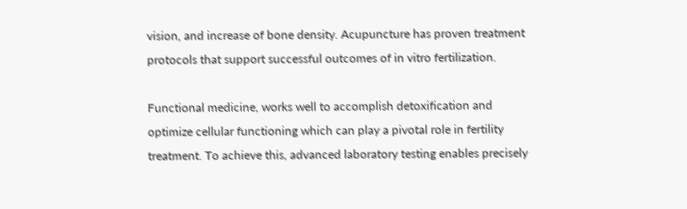vision, and increase of bone density. Acupuncture has proven treatment protocols that support successful outcomes of in vitro fertilization.

Functional medicine, works well to accomplish detoxification and optimize cellular functioning which can play a pivotal role in fertility treatment. To achieve this, advanced laboratory testing enables precisely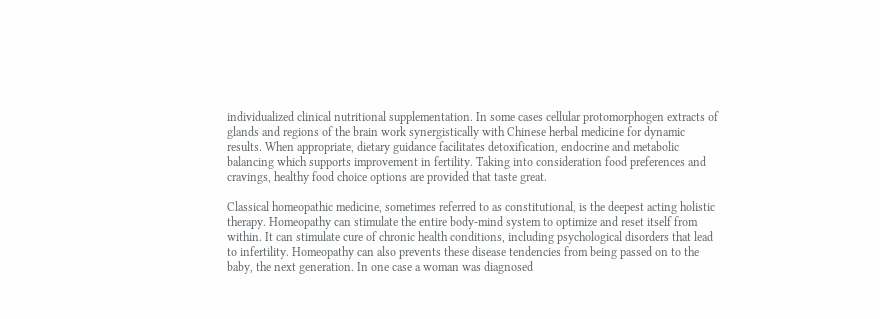individualized clinical nutritional supplementation. In some cases cellular protomorphogen extracts of glands and regions of the brain work synergistically with Chinese herbal medicine for dynamic results. When appropriate, dietary guidance facilitates detoxification, endocrine and metabolic balancing which supports improvement in fertility. Taking into consideration food preferences and cravings, healthy food choice options are provided that taste great.

Classical homeopathic medicine, sometimes referred to as constitutional, is the deepest acting holistic therapy. Homeopathy can stimulate the entire body-mind system to optimize and reset itself from within. It can stimulate cure of chronic health conditions, including psychological disorders that lead to infertility. Homeopathy can also prevents these disease tendencies from being passed on to the baby, the next generation. In one case a woman was diagnosed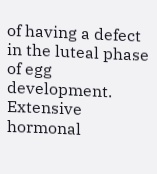of having a defect in the luteal phase of egg development. Extensive hormonal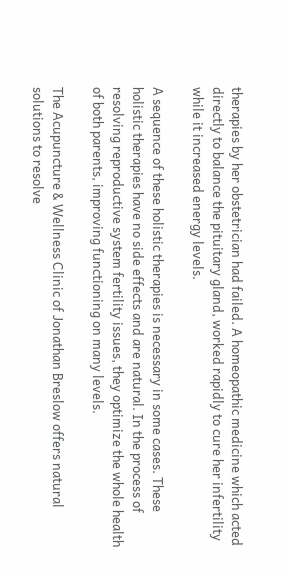therapies by her obstetrician had failed. A homeopathic medicine which acted directly to balance the pituitary gland, worked rapidly to cure her infertility while it increased energy levels.

A sequence of these holistic therapies is necessary in some cases. These holistic therapies have no side effects and are natural. In the process of resolving reproductive system fertility issues, they optimize the whole health of both parents, improving functioning on many levels.

The Acupuncture & Wellness Clinic of Jonathan Breslow offers natural solutions to resolve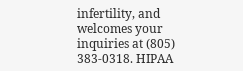infertility, and welcomes your inquiries at (805) 383-0318. HIPAA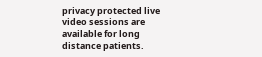privacy protected live video sessions are available for long distance patients.